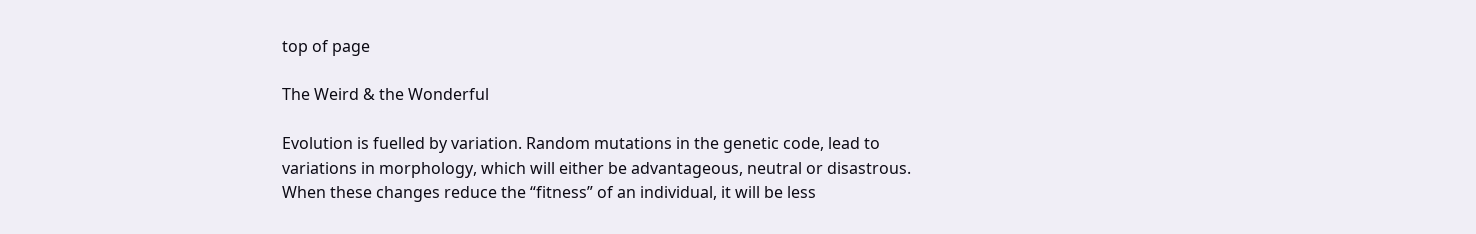top of page

The Weird & the Wonderful

Evolution is fuelled by variation. Random mutations in the genetic code, lead to variations in morphology, which will either be advantageous, neutral or disastrous. When these changes reduce the “fitness” of an individual, it will be less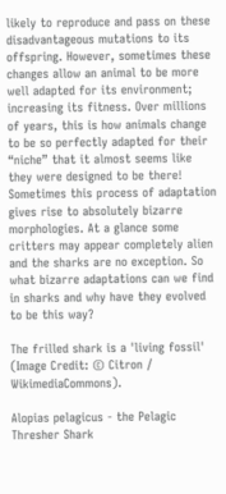likely to reproduce and pass on these disadvantageous mutations to its offspring. However, sometimes these changes allow an animal to be more well adapted for its environment; increasing its fitness. Over millions of years, this is how animals change to be so perfectly adapted for their “niche” that it almost seems like they were designed to be there! Sometimes this process of adaptation gives rise to absolutely bizarre morphologies. At a glance some critters may appear completely alien and the sharks are no exception. So what bizarre adaptations can we find in sharks and why have they evolved to be this way?

The frilled shark is a 'living fossil' (Image Credit: © Citron / WikimediaCommons).

Alopias pelagicus - the Pelagic Thresher Shark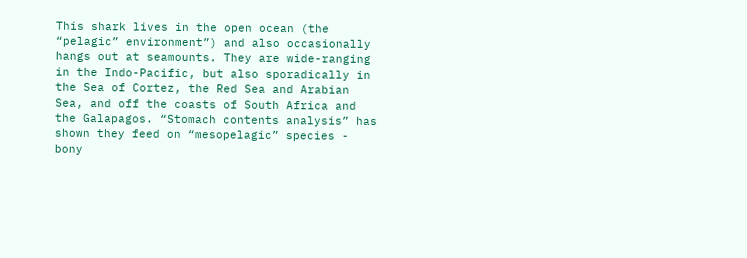This shark lives in the open ocean (the “pelagic” environment”) and also occasionally hangs out at seamounts. They are wide-ranging in the Indo-Pacific, but also sporadically in the Sea of Cortez, the Red Sea and Arabian Sea, and off the coasts of South Africa and the Galapagos. “Stomach contents analysis” has shown they feed on “mesopelagic” species - bony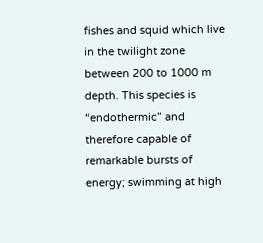fishes and squid which live in the twilight zone between 200 to 1000 m depth. This species is “endothermic” and therefore capable of remarkable bursts of energy; swimming at high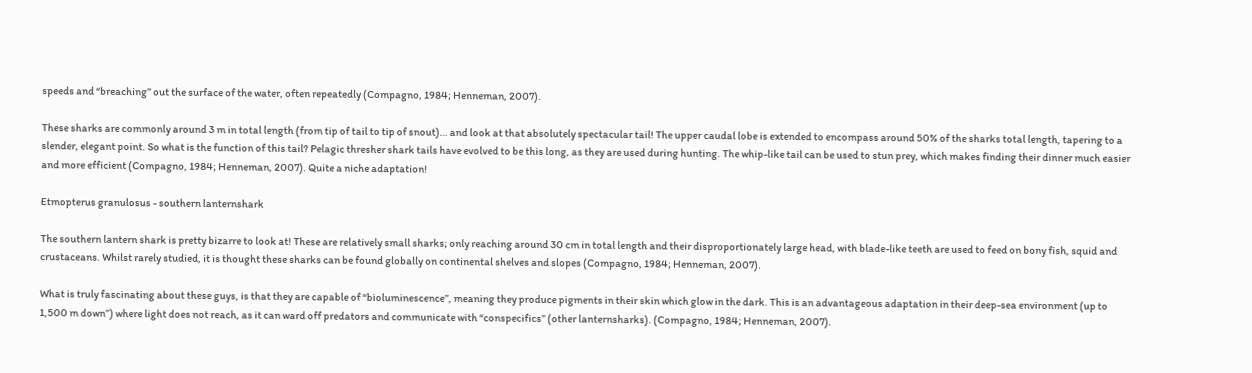speeds and “breaching” out the surface of the water, often repeatedly (Compagno, 1984; Henneman, 2007).

These sharks are commonly around 3 m in total length (from tip of tail to tip of snout)… and look at that absolutely spectacular tail! The upper caudal lobe is extended to encompass around 50% of the sharks total length, tapering to a slender, elegant point. So what is the function of this tail? Pelagic thresher shark tails have evolved to be this long, as they are used during hunting. The whip-like tail can be used to stun prey, which makes finding their dinner much easier and more efficient (Compagno, 1984; Henneman, 2007). Quite a niche adaptation!

Etmopterus granulosus - southern lanternshark

The southern lantern shark is pretty bizarre to look at! These are relatively small sharks; only reaching around 30 cm in total length and their disproportionately large head, with blade-like teeth are used to feed on bony fish, squid and crustaceans. Whilst rarely studied, it is thought these sharks can be found globally on continental shelves and slopes (Compagno, 1984; Henneman, 2007).

What is truly fascinating about these guys, is that they are capable of “bioluminescence”, meaning they produce pigments in their skin which glow in the dark. This is an advantageous adaptation in their deep-sea environment (up to 1,500 m down”) where light does not reach, as it can ward off predators and communicate with “conspecifics” (other lanternsharks). (Compagno, 1984; Henneman, 2007).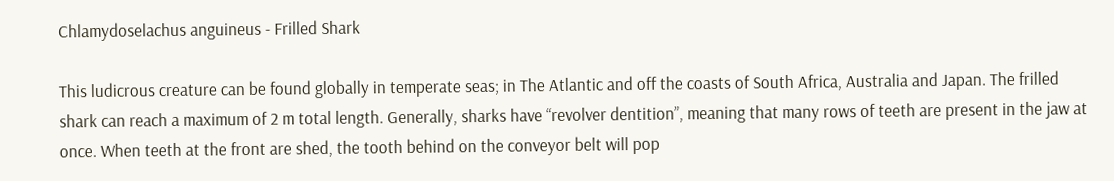Chlamydoselachus anguineus - Frilled Shark

This ludicrous creature can be found globally in temperate seas; in The Atlantic and off the coasts of South Africa, Australia and Japan. The frilled shark can reach a maximum of 2 m total length. Generally, sharks have “revolver dentition”, meaning that many rows of teeth are present in the jaw at once. When teeth at the front are shed, the tooth behind on the conveyor belt will pop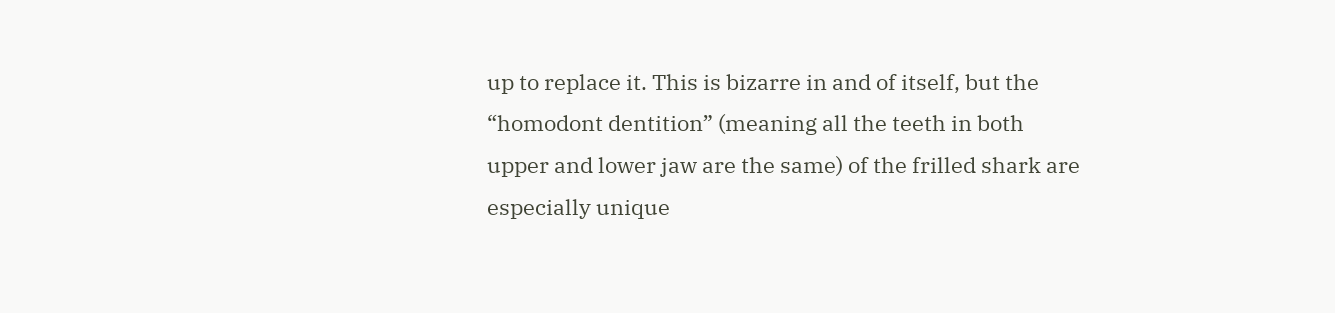up to replace it. This is bizarre in and of itself, but the “homodont dentition” (meaning all the teeth in both upper and lower jaw are the same) of the frilled shark are especially unique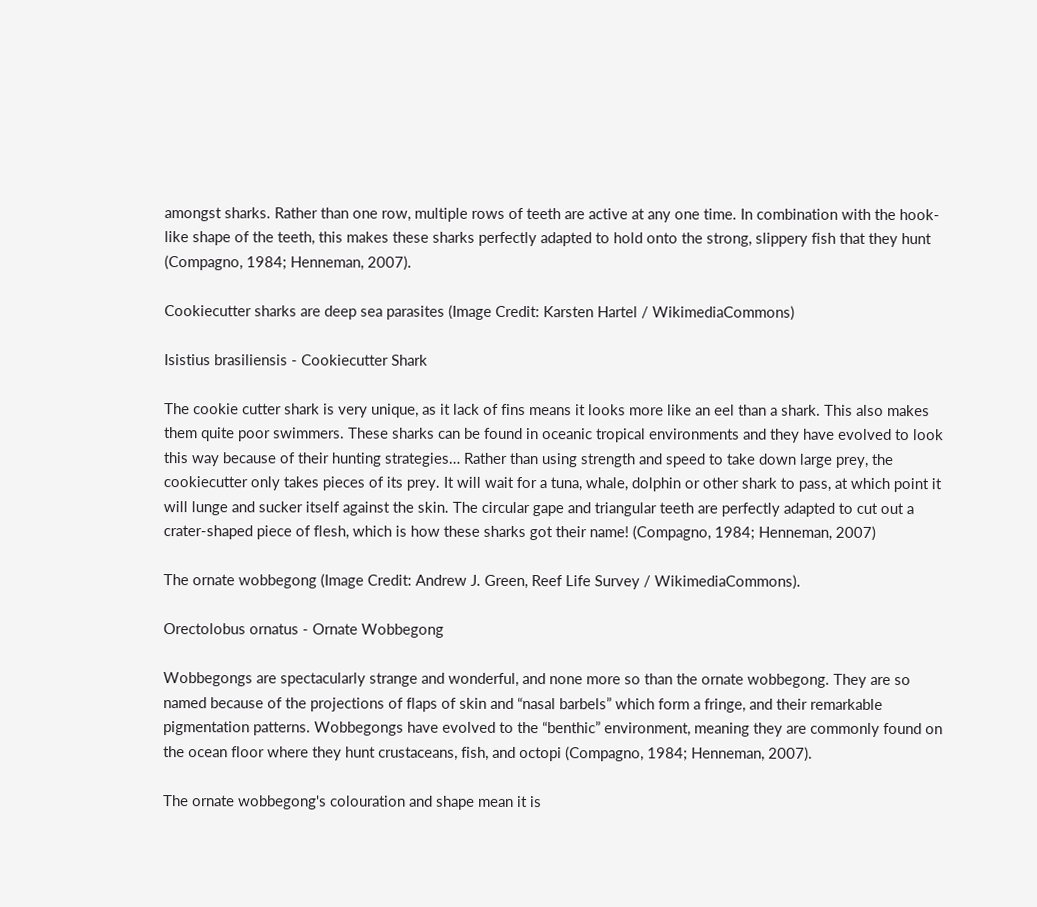amongst sharks. Rather than one row, multiple rows of teeth are active at any one time. In combination with the hook-like shape of the teeth, this makes these sharks perfectly adapted to hold onto the strong, slippery fish that they hunt (Compagno, 1984; Henneman, 2007).

Cookiecutter sharks are deep sea parasites (Image Credit: Karsten Hartel / WikimediaCommons)

Isistius brasiliensis - Cookiecutter Shark

The cookie cutter shark is very unique, as it lack of fins means it looks more like an eel than a shark. This also makes them quite poor swimmers. These sharks can be found in oceanic tropical environments and they have evolved to look this way because of their hunting strategies… Rather than using strength and speed to take down large prey, the cookiecutter only takes pieces of its prey. It will wait for a tuna, whale, dolphin or other shark to pass, at which point it will lunge and sucker itself against the skin. The circular gape and triangular teeth are perfectly adapted to cut out a crater-shaped piece of flesh, which is how these sharks got their name! (Compagno, 1984; Henneman, 2007)

The ornate wobbegong (Image Credit: Andrew J. Green, Reef Life Survey / WikimediaCommons).

Orectolobus ornatus - Ornate Wobbegong

Wobbegongs are spectacularly strange and wonderful, and none more so than the ornate wobbegong. They are so named because of the projections of flaps of skin and “nasal barbels” which form a fringe, and their remarkable pigmentation patterns. Wobbegongs have evolved to the “benthic” environment, meaning they are commonly found on the ocean floor where they hunt crustaceans, fish, and octopi (Compagno, 1984; Henneman, 2007).

The ornate wobbegong's colouration and shape mean it is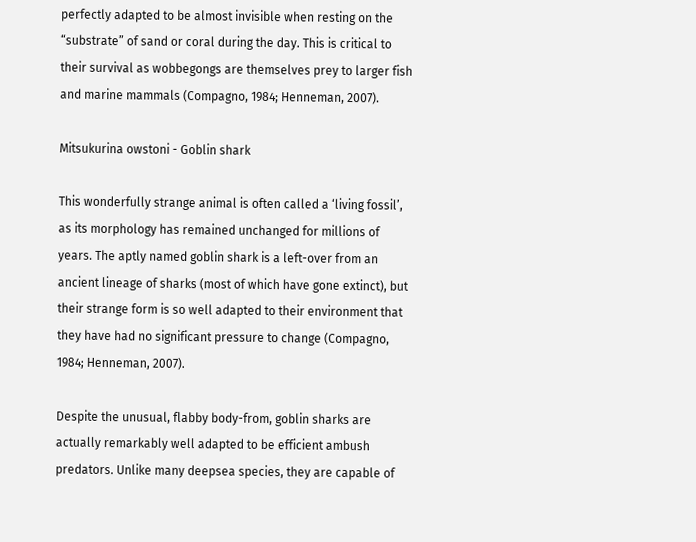perfectly adapted to be almost invisible when resting on the “substrate” of sand or coral during the day. This is critical to their survival as wobbegongs are themselves prey to larger fish and marine mammals (Compagno, 1984; Henneman, 2007).

Mitsukurina owstoni - Goblin shark

This wonderfully strange animal is often called a ‘living fossil’, as its morphology has remained unchanged for millions of years. The aptly named goblin shark is a left-over from an ancient lineage of sharks (most of which have gone extinct), but their strange form is so well adapted to their environment that they have had no significant pressure to change (Compagno, 1984; Henneman, 2007).

Despite the unusual, flabby body-from, goblin sharks are actually remarkably well adapted to be efficient ambush predators. Unlike many deepsea species, they are capable of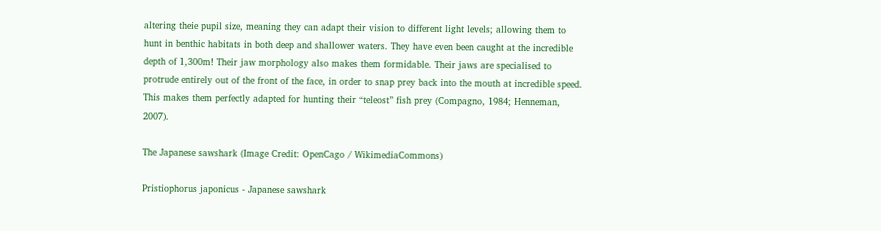altering theie pupil size, meaning they can adapt their vision to different light levels; allowing them to hunt in benthic habitats in both deep and shallower waters. They have even been caught at the incredible depth of 1,300m! Their jaw morphology also makes them formidable. Their jaws are specialised to protrude entirely out of the front of the face, in order to snap prey back into the mouth at incredible speed. This makes them perfectly adapted for hunting their “teleost” fish prey (Compagno, 1984; Henneman, 2007).

The Japanese sawshark (Image Credit: OpenCago / WikimediaCommons)

Pristiophorus japonicus - Japanese sawshark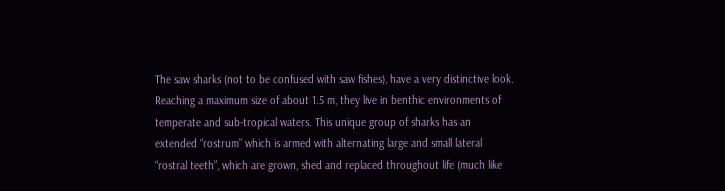The saw sharks (not to be confused with saw fishes), have a very distinctive look. Reaching a maximum size of about 1.5 m, they live in benthic environments of temperate and sub-tropical waters. This unique group of sharks has an extended “rostrum” which is armed with alternating large and small lateral “rostral teeth”, which are grown, shed and replaced throughout life (much like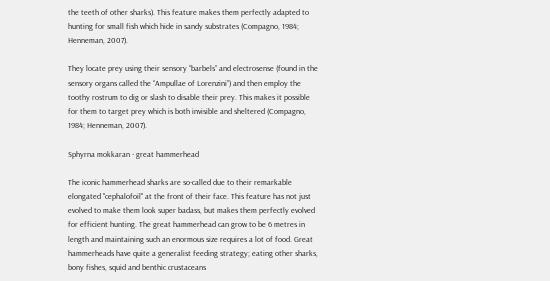the teeth of other sharks). This feature makes them perfectly adapted to hunting for small fish which hide in sandy substrates (Compagno, 1984; Henneman, 2007).

They locate prey using their sensory “barbels” and electrosense (found in the sensory organs called the “Ampullae of Lorenzini”) and then employ the toothy rostrum to dig or slash to disable their prey. This makes it possible for them to target prey which is both invisible and sheltered (Compagno, 1984; Henneman, 2007).

Sphyrna mokkaran - great hammerhead

The iconic hammerhead sharks are so-called due to their remarkable elongated "cephalofoil" at the front of their face. This feature has not just evolved to make them look super badass, but makes them perfectly evolved for efficient hunting. The great hammerhead can grow to be 6 metres in length and maintaining such an enormous size requires a lot of food. Great hammerheads have quite a generalist feeding strategy; eating other sharks, bony fishes, squid and benthic crustaceans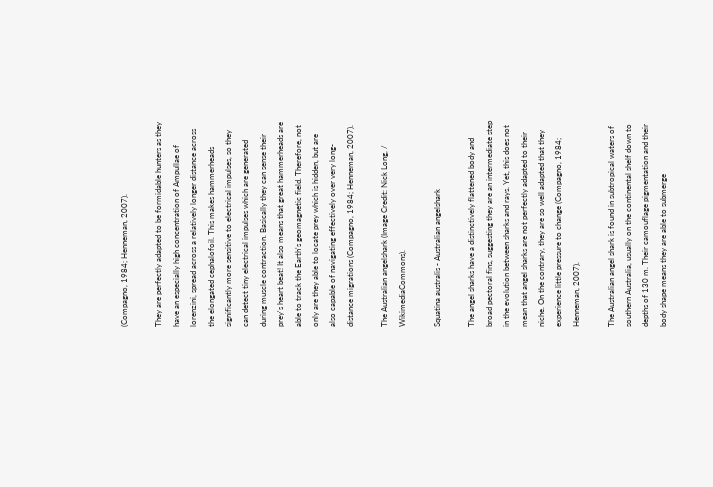(Compagno, 1984; Henneman, 2007).

They are perfectly adapted to be formidable hunters as they have an especially high concentration of Ampullae of lorenzini, spread across a relatively longer distance across the elongated cephalofoil. This makes hammerheads significantly more sensitive to electrical impulses, so they can detect tiny electrical impulses which are generated during muscle contraction. Basically they can sense their prey's heart beat! It also means that great hammerheads are able to track the Earth's geomagnetic field. Therefore, not only are they able to locate prey which is hidden, but are also capable of navigating effectively over very long-distance migrations (Compagno, 1984; Henneman, 2007).

The Australian angelshark (Image Credit: Nick Long, / WikimediaCommons).

Squatina australis - Australian angelshark

The angel sharks have a distinctively flattened body and broad pectoral fins, suggesting they are an intermediate step in the evolution between sharks and rays. Yet, this does not mean that angel sharks are not perfectly adapted to their niche. On the contrary, they are so well adapted that they experience little pressure to change (Compagno, 1984; Henneman, 2007).

The Australian angel shark is found in subtropical waters of southern Australia, usually on the continental shelf down to depths of 130 m. Their camouflage pigmentation and their body shape means they are able to submerge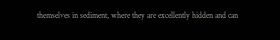themselves in sediment, where they are excellently hidden and can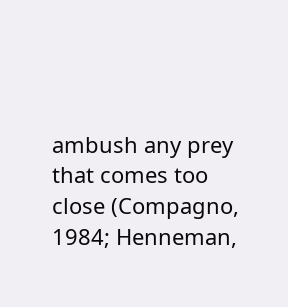ambush any prey that comes too close (Compagno, 1984; Henneman,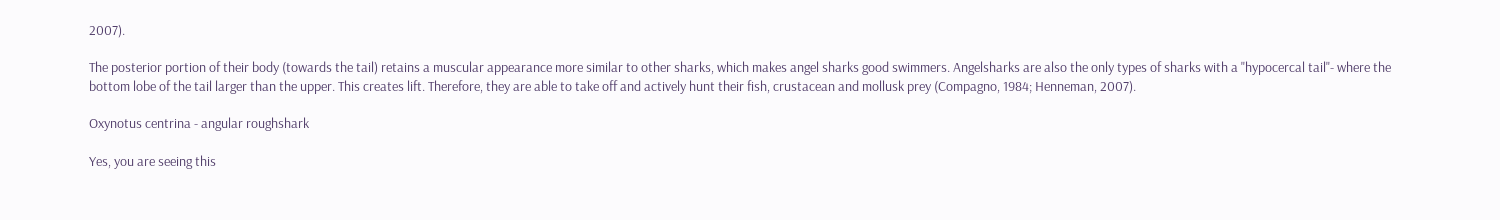2007).

The posterior portion of their body (towards the tail) retains a muscular appearance more similar to other sharks, which makes angel sharks good swimmers. Angelsharks are also the only types of sharks with a "hypocercal tail"- where the bottom lobe of the tail larger than the upper. This creates lift. Therefore, they are able to take off and actively hunt their fish, crustacean and mollusk prey (Compagno, 1984; Henneman, 2007).

Oxynotus centrina - angular roughshark

Yes, you are seeing this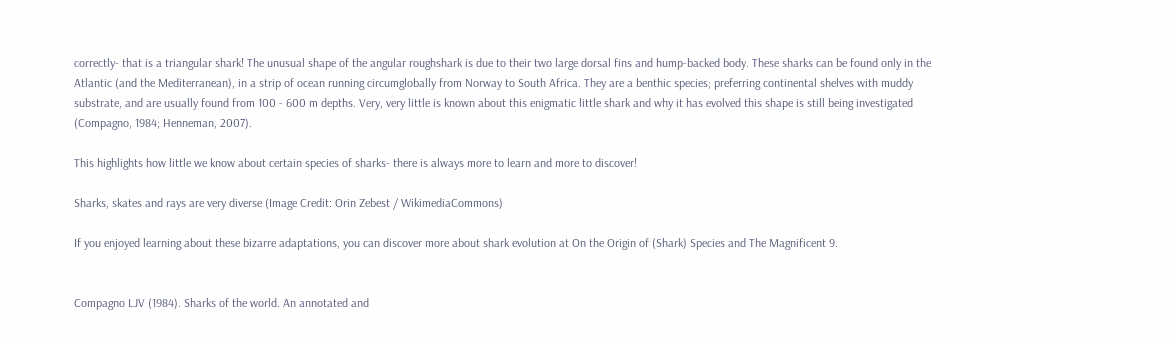correctly- that is a triangular shark! The unusual shape of the angular roughshark is due to their two large dorsal fins and hump-backed body. These sharks can be found only in the Atlantic (and the Mediterranean), in a strip of ocean running circumglobally from Norway to South Africa. They are a benthic species; preferring continental shelves with muddy substrate, and are usually found from 100 - 600 m depths. Very, very little is known about this enigmatic little shark and why it has evolved this shape is still being investigated (Compagno, 1984; Henneman, 2007).

This highlights how little we know about certain species of sharks- there is always more to learn and more to discover!

Sharks, skates and rays are very diverse (Image Credit: Orin Zebest / WikimediaCommons)

If you enjoyed learning about these bizarre adaptations, you can discover more about shark evolution at On the Origin of (Shark) Species and The Magnificent 9.


Compagno LJV (1984). Sharks of the world. An annotated and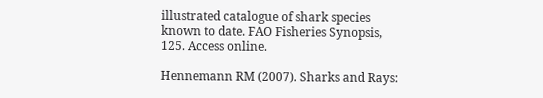illustrated catalogue of shark species known to date. FAO Fisheries Synopsis, 125. Access online.

Hennemann RM (2007). Sharks and Rays: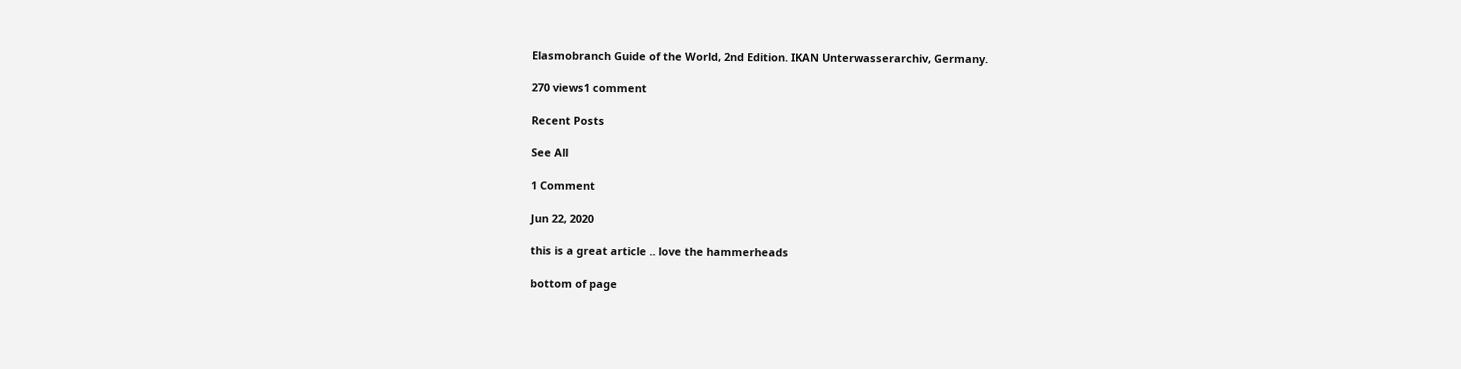Elasmobranch Guide of the World, 2nd Edition. IKAN Unterwasserarchiv, Germany.

270 views1 comment

Recent Posts

See All

1 Comment

Jun 22, 2020

this is a great article .. love the hammerheads

bottom of page